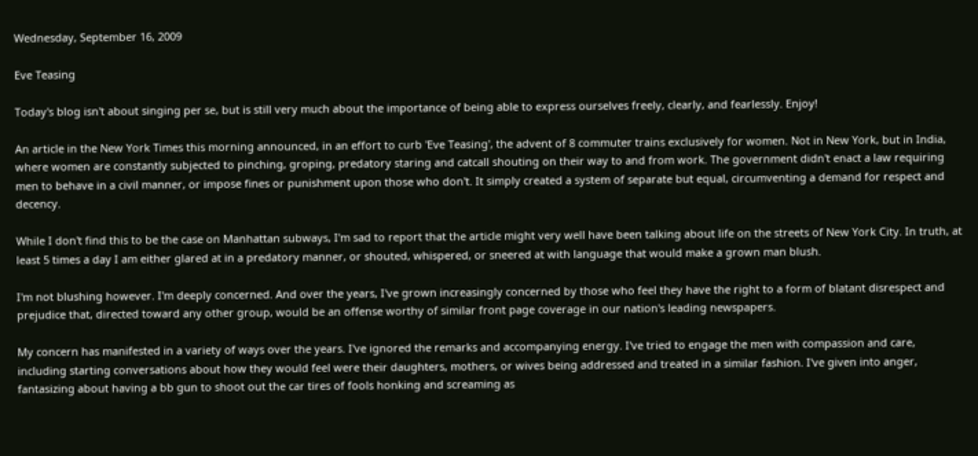Wednesday, September 16, 2009

Eve Teasing

Today's blog isn't about singing per se, but is still very much about the importance of being able to express ourselves freely, clearly, and fearlessly. Enjoy!

An article in the New York Times this morning announced, in an effort to curb 'Eve Teasing', the advent of 8 commuter trains exclusively for women. Not in New York, but in India, where women are constantly subjected to pinching, groping, predatory staring and catcall shouting on their way to and from work. The government didn't enact a law requiring men to behave in a civil manner, or impose fines or punishment upon those who don't. It simply created a system of separate but equal, circumventing a demand for respect and decency.

While I don't find this to be the case on Manhattan subways, I'm sad to report that the article might very well have been talking about life on the streets of New York City. In truth, at least 5 times a day I am either glared at in a predatory manner, or shouted, whispered, or sneered at with language that would make a grown man blush.

I'm not blushing however. I'm deeply concerned. And over the years, I've grown increasingly concerned by those who feel they have the right to a form of blatant disrespect and prejudice that, directed toward any other group, would be an offense worthy of similar front page coverage in our nation's leading newspapers.

My concern has manifested in a variety of ways over the years. I've ignored the remarks and accompanying energy. I've tried to engage the men with compassion and care, including starting conversations about how they would feel were their daughters, mothers, or wives being addressed and treated in a similar fashion. I've given into anger, fantasizing about having a bb gun to shoot out the car tires of fools honking and screaming as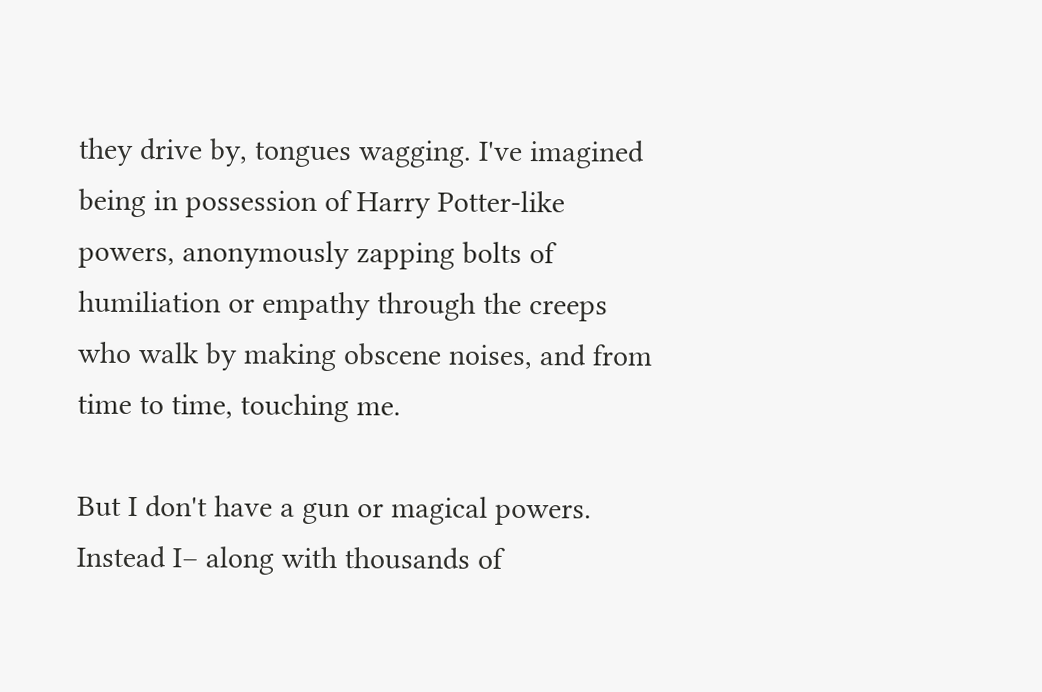they drive by, tongues wagging. I've imagined being in possession of Harry Potter-like powers, anonymously zapping bolts of humiliation or empathy through the creeps who walk by making obscene noises, and from time to time, touching me.

But I don't have a gun or magical powers. Instead I– along with thousands of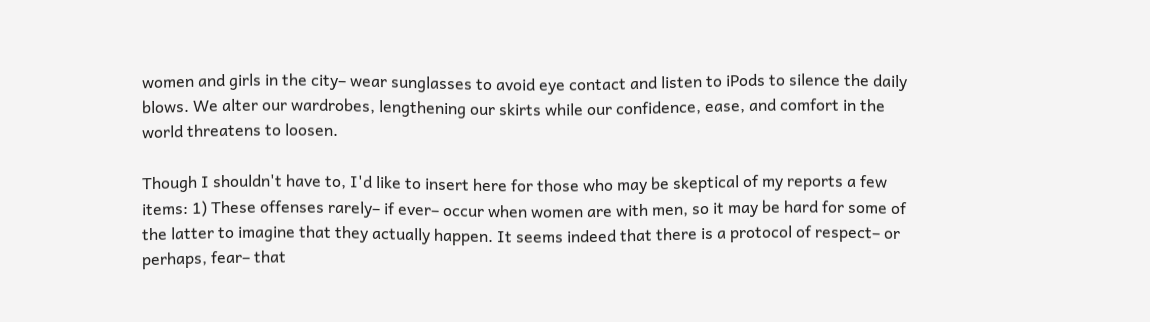women and girls in the city– wear sunglasses to avoid eye contact and listen to iPods to silence the daily blows. We alter our wardrobes, lengthening our skirts while our confidence, ease, and comfort in the world threatens to loosen.

Though I shouldn't have to, I'd like to insert here for those who may be skeptical of my reports a few items: 1) These offenses rarely– if ever– occur when women are with men, so it may be hard for some of the latter to imagine that they actually happen. It seems indeed that there is a protocol of respect– or perhaps, fear– that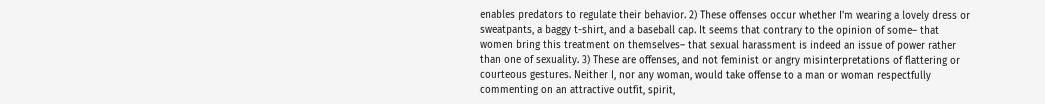enables predators to regulate their behavior. 2) These offenses occur whether I'm wearing a lovely dress or sweatpants, a baggy t-shirt, and a baseball cap. It seems that contrary to the opinion of some– that women bring this treatment on themselves– that sexual harassment is indeed an issue of power rather than one of sexuality. 3) These are offenses, and not feminist or angry misinterpretations of flattering or courteous gestures. Neither I, nor any woman, would take offense to a man or woman respectfully commenting on an attractive outfit, spirit,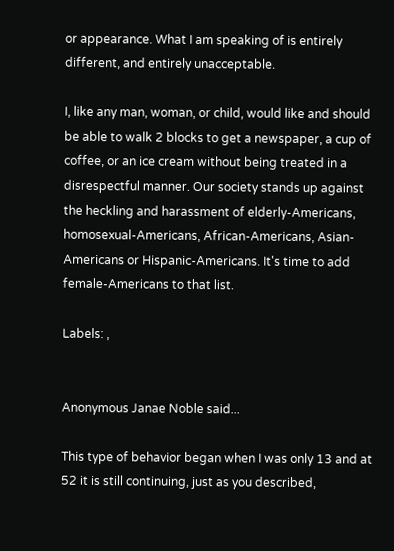or appearance. What I am speaking of is entirely different, and entirely unacceptable.

I, like any man, woman, or child, would like and should be able to walk 2 blocks to get a newspaper, a cup of coffee, or an ice cream without being treated in a disrespectful manner. Our society stands up against the heckling and harassment of elderly-Americans, homosexual-Americans, African-Americans, Asian-Americans or Hispanic-Americans. It's time to add female-Americans to that list.

Labels: ,


Anonymous Janae Noble said...

This type of behavior began when I was only 13 and at 52 it is still continuing, just as you described,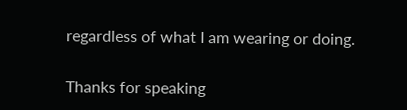regardless of what I am wearing or doing.

Thanks for speaking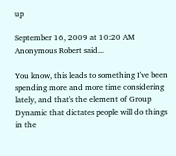up

September 16, 2009 at 10:20 AM
Anonymous Robert said...

You know, this leads to something I've been spending more and more time considering lately, and that's the element of Group Dynamic that dictates people will do things in the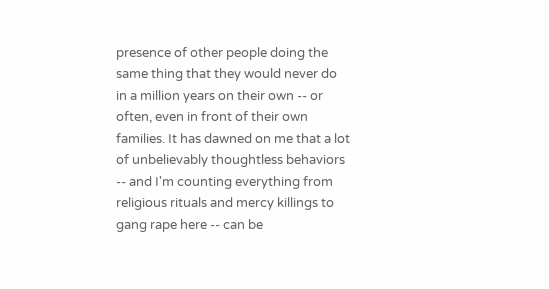presence of other people doing the same thing that they would never do in a million years on their own -- or often, even in front of their own families. It has dawned on me that a lot of unbelievably thoughtless behaviors -- and I'm counting everything from religious rituals and mercy killings to gang rape here -- can be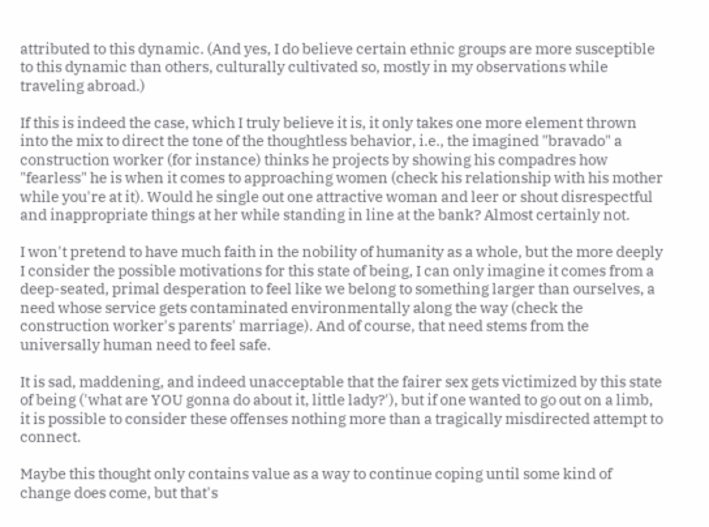attributed to this dynamic. (And yes, I do believe certain ethnic groups are more susceptible to this dynamic than others, culturally cultivated so, mostly in my observations while traveling abroad.)

If this is indeed the case, which I truly believe it is, it only takes one more element thrown into the mix to direct the tone of the thoughtless behavior, i.e., the imagined "bravado" a construction worker (for instance) thinks he projects by showing his compadres how "fearless" he is when it comes to approaching women (check his relationship with his mother while you're at it). Would he single out one attractive woman and leer or shout disrespectful and inappropriate things at her while standing in line at the bank? Almost certainly not.

I won't pretend to have much faith in the nobility of humanity as a whole, but the more deeply I consider the possible motivations for this state of being, I can only imagine it comes from a deep-seated, primal desperation to feel like we belong to something larger than ourselves, a need whose service gets contaminated environmentally along the way (check the construction worker's parents' marriage). And of course, that need stems from the universally human need to feel safe.

It is sad, maddening, and indeed unacceptable that the fairer sex gets victimized by this state of being ('what are YOU gonna do about it, little lady?'), but if one wanted to go out on a limb, it is possible to consider these offenses nothing more than a tragically misdirected attempt to connect.

Maybe this thought only contains value as a way to continue coping until some kind of change does come, but that's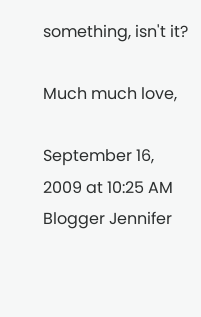something, isn't it?

Much much love,

September 16, 2009 at 10:25 AM
Blogger Jennifer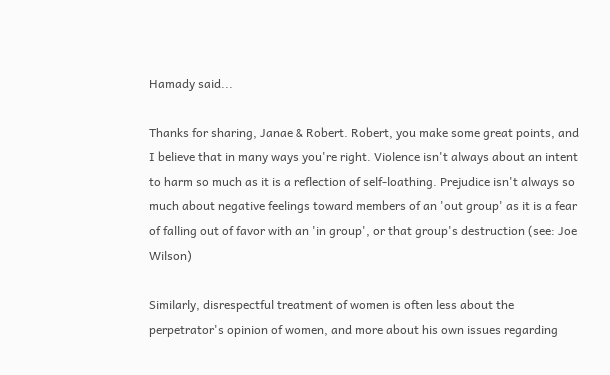Hamady said...

Thanks for sharing, Janae & Robert. Robert, you make some great points, and I believe that in many ways you're right. Violence isn't always about an intent to harm so much as it is a reflection of self-loathing. Prejudice isn't always so much about negative feelings toward members of an 'out group' as it is a fear of falling out of favor with an 'in group', or that group's destruction (see: Joe Wilson)

Similarly, disrespectful treatment of women is often less about the perpetrator's opinion of women, and more about his own issues regarding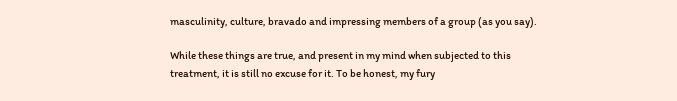masculinity, culture, bravado and impressing members of a group (as you say).

While these things are true, and present in my mind when subjected to this treatment, it is still no excuse for it. To be honest, my fury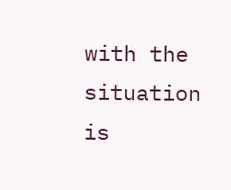with the situation is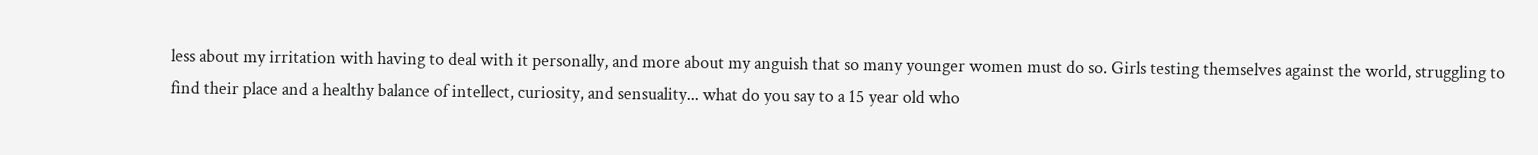less about my irritation with having to deal with it personally, and more about my anguish that so many younger women must do so. Girls testing themselves against the world, struggling to find their place and a healthy balance of intellect, curiosity, and sensuality... what do you say to a 15 year old who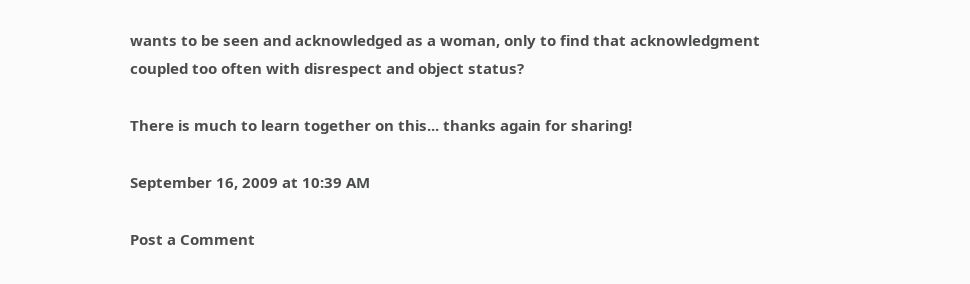wants to be seen and acknowledged as a woman, only to find that acknowledgment coupled too often with disrespect and object status?

There is much to learn together on this... thanks again for sharing!

September 16, 2009 at 10:39 AM

Post a Comment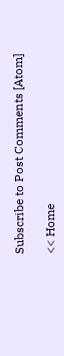Subscribe to Post Comments [Atom]

<< Home